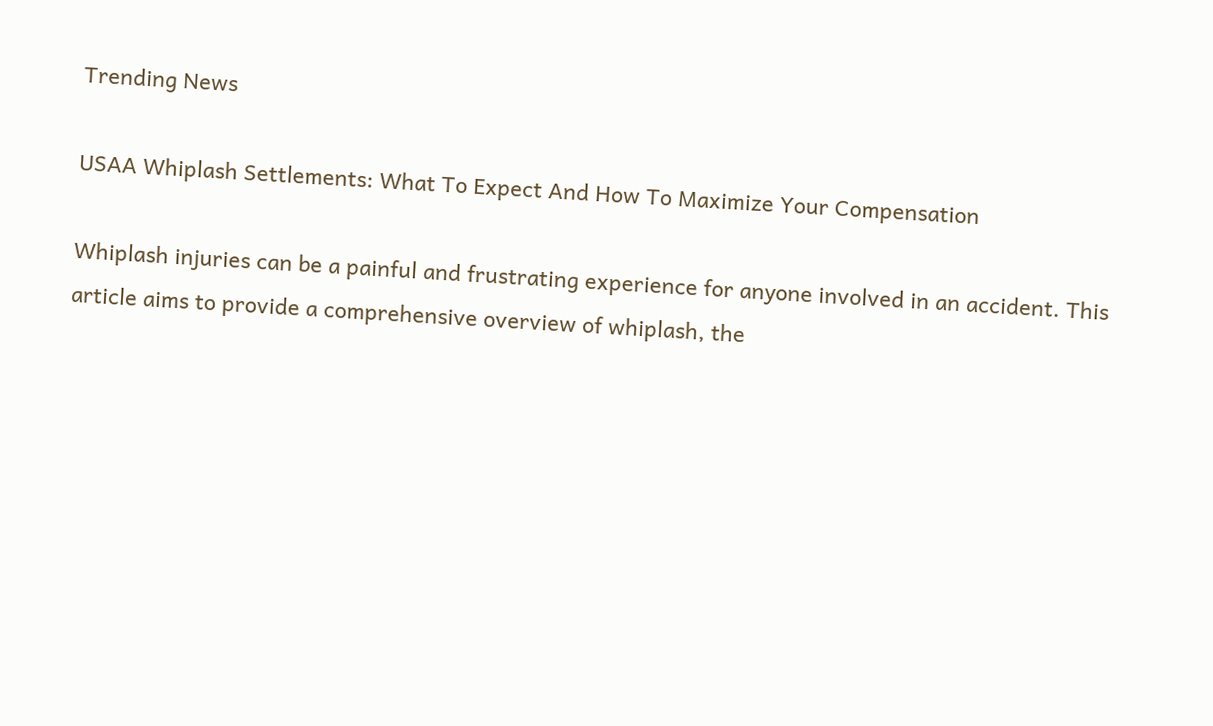Trending News

USAA Whiplash Settlements: What To Expect And How To Maximize Your Compensation

Whiplash injuries can be a painful and frustrating experience for anyone involved in an accident. This article aims to provide a comprehensive overview of whiplash, the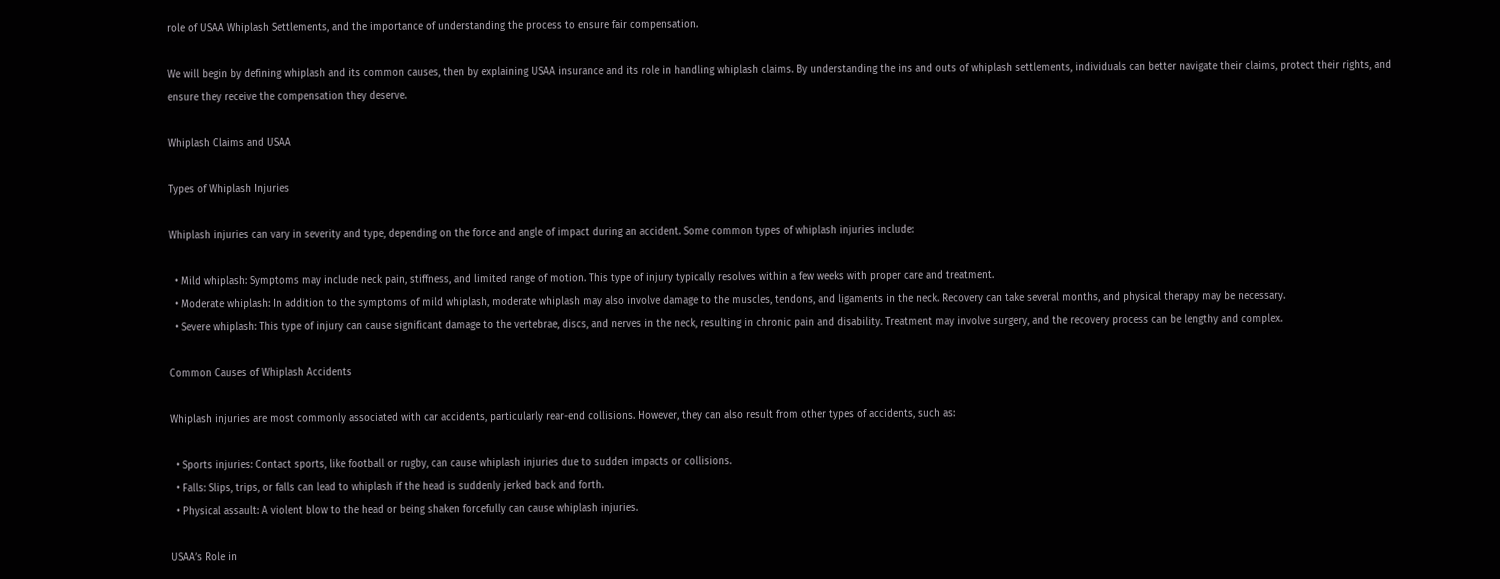role of USAA Whiplash Settlements, and the importance of understanding the process to ensure fair compensation.

We will begin by defining whiplash and its common causes, then by explaining USAA insurance and its role in handling whiplash claims. By understanding the ins and outs of whiplash settlements, individuals can better navigate their claims, protect their rights, and ensure they receive the compensation they deserve.

Whiplash Claims and USAA

Types of Whiplash Injuries

Whiplash injuries can vary in severity and type, depending on the force and angle of impact during an accident. Some common types of whiplash injuries include:

  • Mild whiplash: Symptoms may include neck pain, stiffness, and limited range of motion. This type of injury typically resolves within a few weeks with proper care and treatment.
  • Moderate whiplash: In addition to the symptoms of mild whiplash, moderate whiplash may also involve damage to the muscles, tendons, and ligaments in the neck. Recovery can take several months, and physical therapy may be necessary.
  • Severe whiplash: This type of injury can cause significant damage to the vertebrae, discs, and nerves in the neck, resulting in chronic pain and disability. Treatment may involve surgery, and the recovery process can be lengthy and complex.

Common Causes of Whiplash Accidents

Whiplash injuries are most commonly associated with car accidents, particularly rear-end collisions. However, they can also result from other types of accidents, such as:

  • Sports injuries: Contact sports, like football or rugby, can cause whiplash injuries due to sudden impacts or collisions.
  • Falls: Slips, trips, or falls can lead to whiplash if the head is suddenly jerked back and forth.
  • Physical assault: A violent blow to the head or being shaken forcefully can cause whiplash injuries.

USAA’s Role in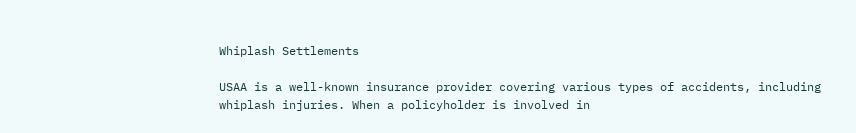Whiplash Settlements

USAA is a well-known insurance provider covering various types of accidents, including whiplash injuries. When a policyholder is involved in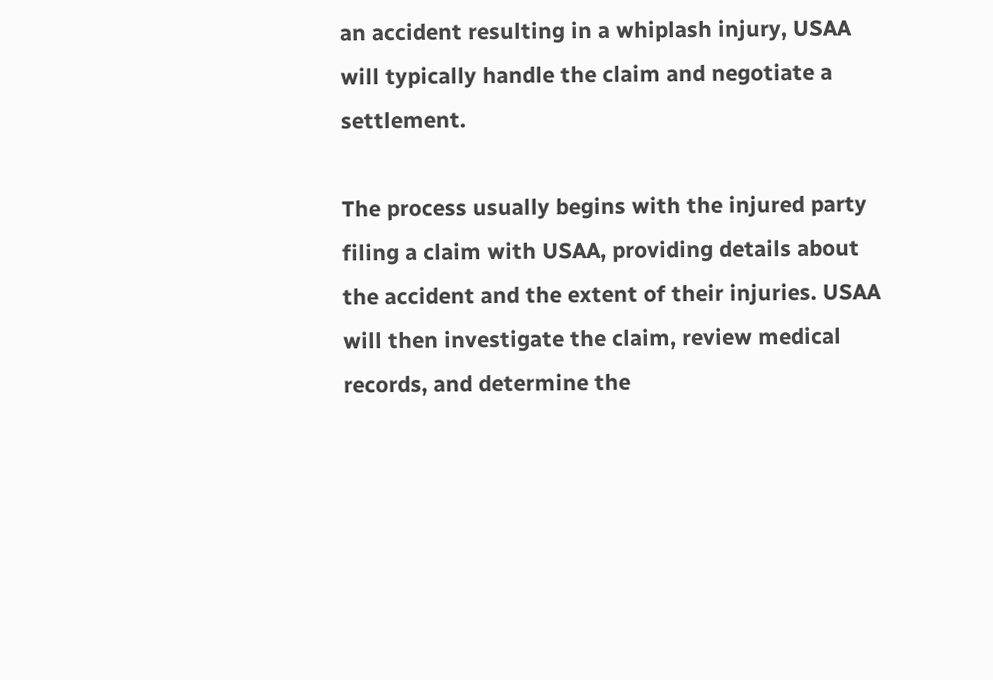an accident resulting in a whiplash injury, USAA will typically handle the claim and negotiate a settlement.

The process usually begins with the injured party filing a claim with USAA, providing details about the accident and the extent of their injuries. USAA will then investigate the claim, review medical records, and determine the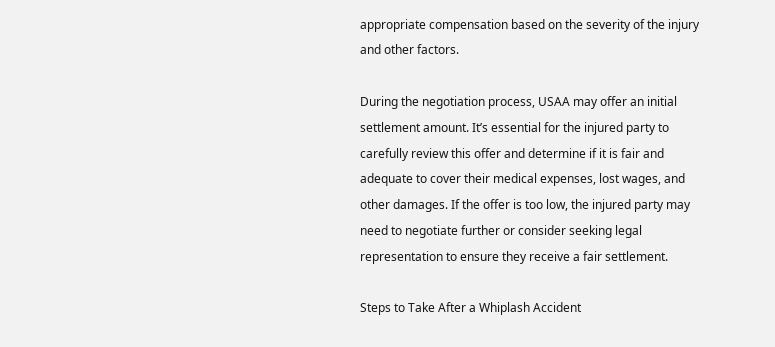appropriate compensation based on the severity of the injury and other factors.

During the negotiation process, USAA may offer an initial settlement amount. It’s essential for the injured party to carefully review this offer and determine if it is fair and adequate to cover their medical expenses, lost wages, and other damages. If the offer is too low, the injured party may need to negotiate further or consider seeking legal representation to ensure they receive a fair settlement.

Steps to Take After a Whiplash Accident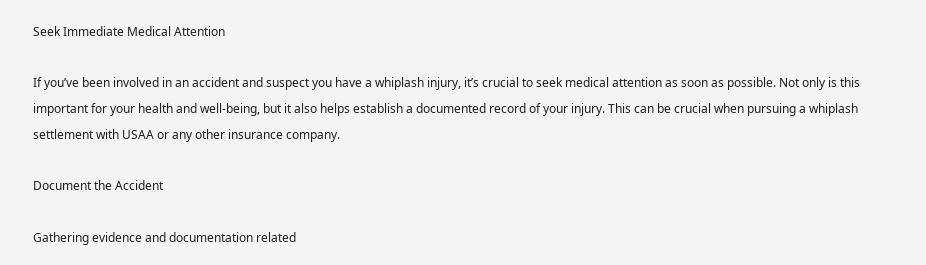Seek Immediate Medical Attention

If you’ve been involved in an accident and suspect you have a whiplash injury, it’s crucial to seek medical attention as soon as possible. Not only is this important for your health and well-being, but it also helps establish a documented record of your injury. This can be crucial when pursuing a whiplash settlement with USAA or any other insurance company.

Document the Accident

Gathering evidence and documentation related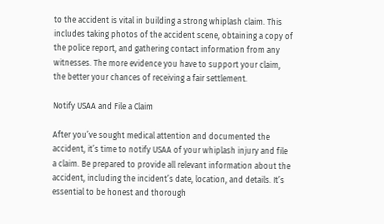to the accident is vital in building a strong whiplash claim. This includes taking photos of the accident scene, obtaining a copy of the police report, and gathering contact information from any witnesses. The more evidence you have to support your claim, the better your chances of receiving a fair settlement.

Notify USAA and File a Claim

After you’ve sought medical attention and documented the accident, it’s time to notify USAA of your whiplash injury and file a claim. Be prepared to provide all relevant information about the accident, including the incident’s date, location, and details. It’s essential to be honest and thorough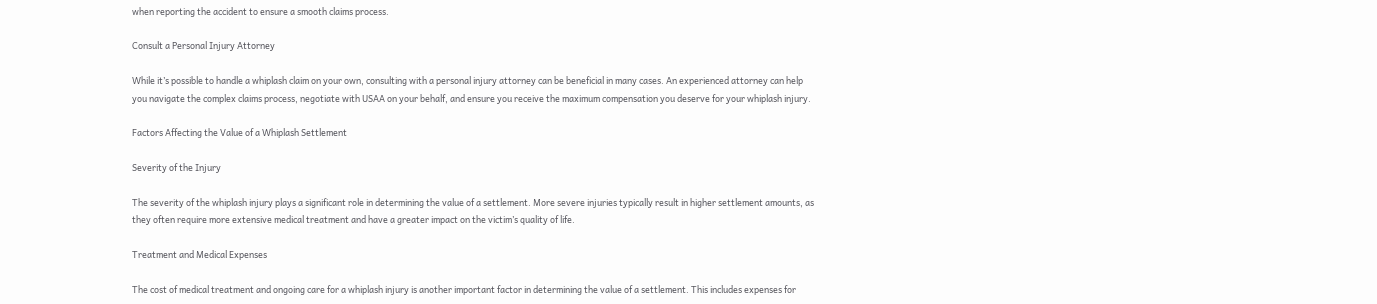when reporting the accident to ensure a smooth claims process.

Consult a Personal Injury Attorney

While it’s possible to handle a whiplash claim on your own, consulting with a personal injury attorney can be beneficial in many cases. An experienced attorney can help you navigate the complex claims process, negotiate with USAA on your behalf, and ensure you receive the maximum compensation you deserve for your whiplash injury.

Factors Affecting the Value of a Whiplash Settlement

Severity of the Injury

The severity of the whiplash injury plays a significant role in determining the value of a settlement. More severe injuries typically result in higher settlement amounts, as they often require more extensive medical treatment and have a greater impact on the victim’s quality of life.

Treatment and Medical Expenses

The cost of medical treatment and ongoing care for a whiplash injury is another important factor in determining the value of a settlement. This includes expenses for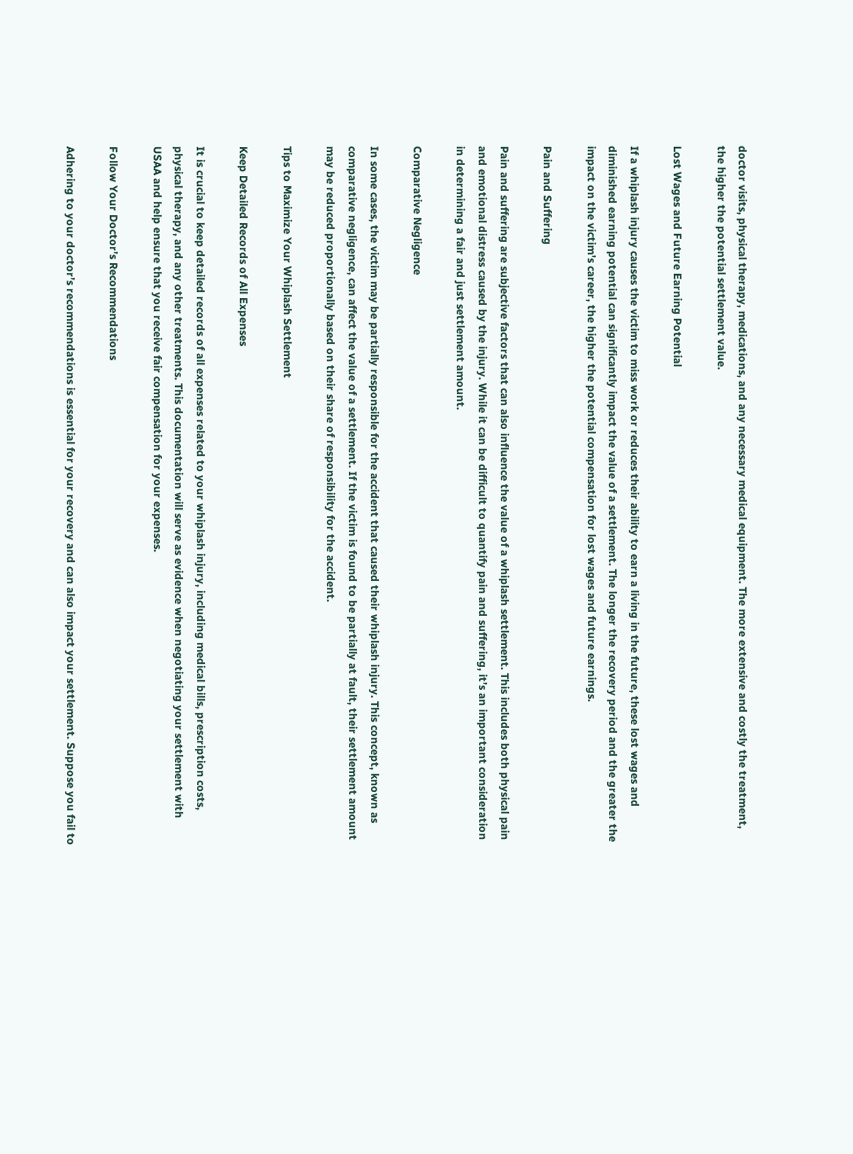doctor visits, physical therapy, medications, and any necessary medical equipment. The more extensive and costly the treatment, the higher the potential settlement value.

Lost Wages and Future Earning Potential

If a whiplash injury causes the victim to miss work or reduces their ability to earn a living in the future, these lost wages and diminished earning potential can significantly impact the value of a settlement. The longer the recovery period and the greater the impact on the victim’s career, the higher the potential compensation for lost wages and future earnings.

Pain and Suffering

Pain and suffering are subjective factors that can also influence the value of a whiplash settlement. This includes both physical pain and emotional distress caused by the injury. While it can be difficult to quantify pain and suffering, it’s an important consideration in determining a fair and just settlement amount.

Comparative Negligence

In some cases, the victim may be partially responsible for the accident that caused their whiplash injury. This concept, known as comparative negligence, can affect the value of a settlement. If the victim is found to be partially at fault, their settlement amount may be reduced proportionally based on their share of responsibility for the accident.

Tips to Maximize Your Whiplash Settlement

Keep Detailed Records of All Expenses

It is crucial to keep detailed records of all expenses related to your whiplash injury, including medical bills, prescription costs, physical therapy, and any other treatments. This documentation will serve as evidence when negotiating your settlement with USAA and help ensure that you receive fair compensation for your expenses.

Follow Your Doctor’s Recommendations

Adhering to your doctor’s recommendations is essential for your recovery and can also impact your settlement. Suppose you fail to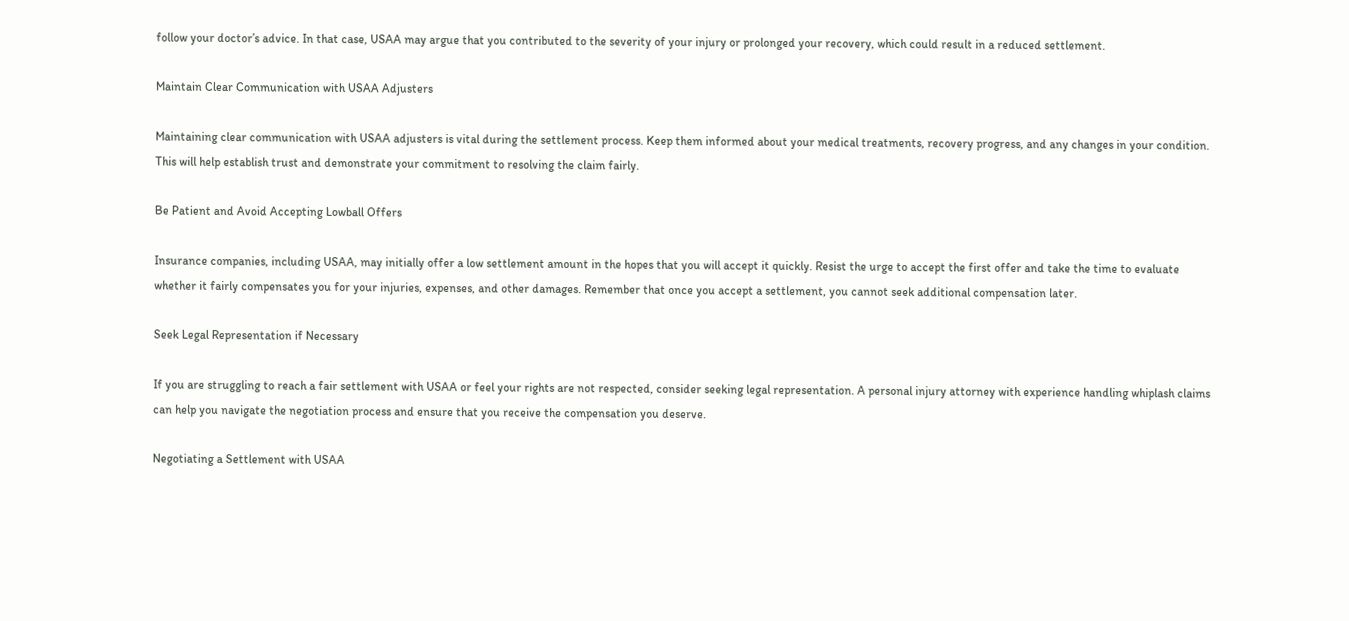follow your doctor’s advice. In that case, USAA may argue that you contributed to the severity of your injury or prolonged your recovery, which could result in a reduced settlement.

Maintain Clear Communication with USAA Adjusters

Maintaining clear communication with USAA adjusters is vital during the settlement process. Keep them informed about your medical treatments, recovery progress, and any changes in your condition. This will help establish trust and demonstrate your commitment to resolving the claim fairly.

Be Patient and Avoid Accepting Lowball Offers

Insurance companies, including USAA, may initially offer a low settlement amount in the hopes that you will accept it quickly. Resist the urge to accept the first offer and take the time to evaluate whether it fairly compensates you for your injuries, expenses, and other damages. Remember that once you accept a settlement, you cannot seek additional compensation later.

Seek Legal Representation if Necessary

If you are struggling to reach a fair settlement with USAA or feel your rights are not respected, consider seeking legal representation. A personal injury attorney with experience handling whiplash claims can help you navigate the negotiation process and ensure that you receive the compensation you deserve.

Negotiating a Settlement with USAA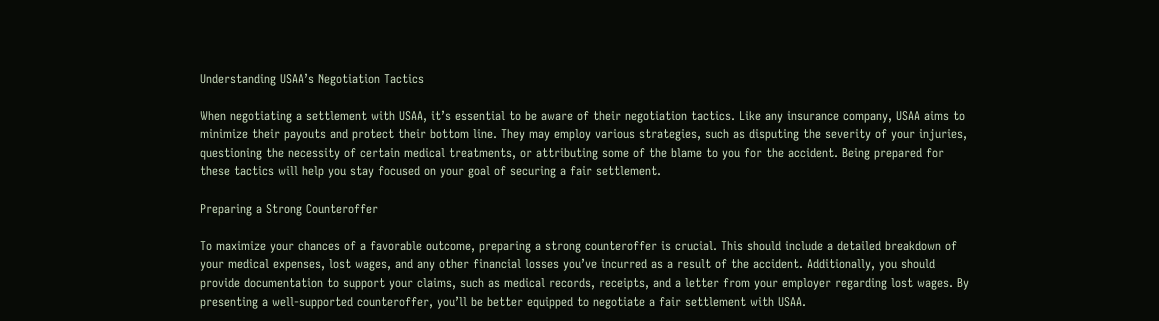Understanding USAA’s Negotiation Tactics

When negotiating a settlement with USAA, it’s essential to be aware of their negotiation tactics. Like any insurance company, USAA aims to minimize their payouts and protect their bottom line. They may employ various strategies, such as disputing the severity of your injuries, questioning the necessity of certain medical treatments, or attributing some of the blame to you for the accident. Being prepared for these tactics will help you stay focused on your goal of securing a fair settlement.

Preparing a Strong Counteroffer

To maximize your chances of a favorable outcome, preparing a strong counteroffer is crucial. This should include a detailed breakdown of your medical expenses, lost wages, and any other financial losses you’ve incurred as a result of the accident. Additionally, you should provide documentation to support your claims, such as medical records, receipts, and a letter from your employer regarding lost wages. By presenting a well-supported counteroffer, you’ll be better equipped to negotiate a fair settlement with USAA.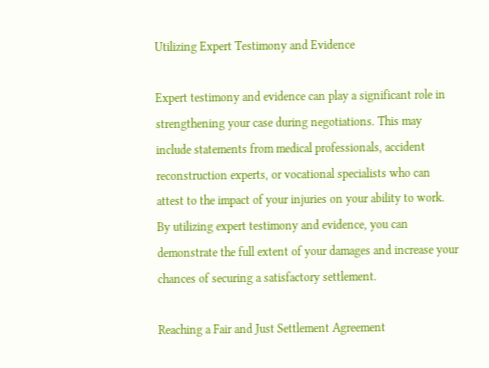Utilizing Expert Testimony and Evidence

Expert testimony and evidence can play a significant role in strengthening your case during negotiations. This may include statements from medical professionals, accident reconstruction experts, or vocational specialists who can attest to the impact of your injuries on your ability to work. By utilizing expert testimony and evidence, you can demonstrate the full extent of your damages and increase your chances of securing a satisfactory settlement.

Reaching a Fair and Just Settlement Agreement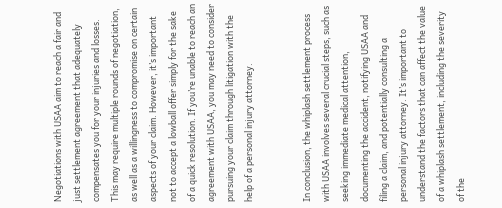Negotiations with USAA aim to reach a fair and just settlement agreement that adequately compensates you for your injuries and losses. This may require multiple rounds of negotiation, as well as a willingness to compromise on certain aspects of your claim. However, it’s important not to accept a lowball offer simply for the sake of a quick resolution. If you’re unable to reach an agreement with USAA, you may need to consider pursuing your claim through litigation with the help of a personal injury attorney.


In conclusion, the whiplash settlement process with USAA involves several crucial steps, such as seeking immediate medical attention, documenting the accident, notifying USAA and filing a claim, and potentially consulting a personal injury attorney. It’s important to understand the factors that can affect the value of a whiplash settlement, including the severity of the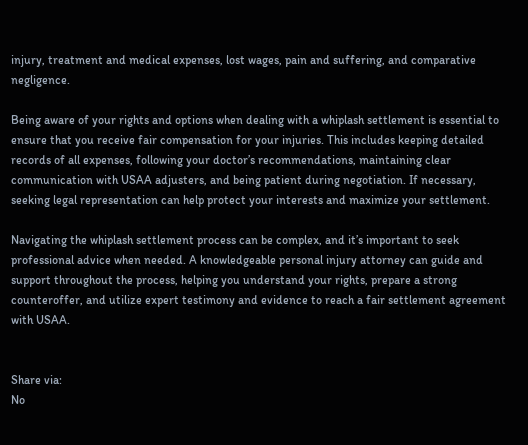injury, treatment and medical expenses, lost wages, pain and suffering, and comparative negligence.

Being aware of your rights and options when dealing with a whiplash settlement is essential to ensure that you receive fair compensation for your injuries. This includes keeping detailed records of all expenses, following your doctor’s recommendations, maintaining clear communication with USAA adjusters, and being patient during negotiation. If necessary, seeking legal representation can help protect your interests and maximize your settlement.

Navigating the whiplash settlement process can be complex, and it’s important to seek professional advice when needed. A knowledgeable personal injury attorney can guide and support throughout the process, helping you understand your rights, prepare a strong counteroffer, and utilize expert testimony and evidence to reach a fair settlement agreement with USAA.


Share via:
No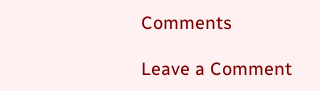Comments

Leave a Comment